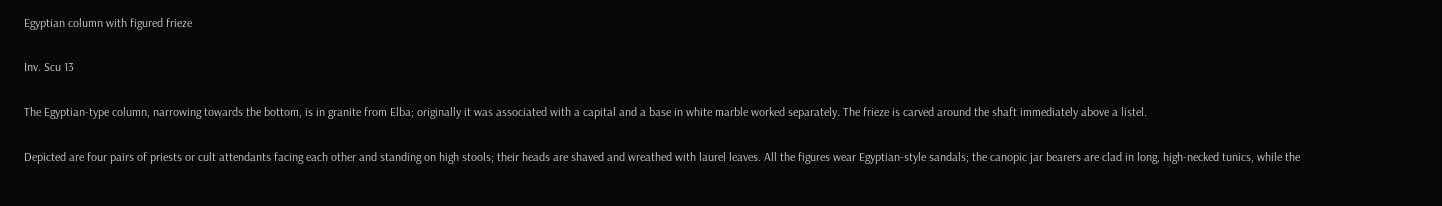Egyptian column with figured frieze

Inv. Scu 13

The Egyptian-type column, narrowing towards the bottom, is in granite from Elba; originally it was associated with a capital and a base in white marble worked separately. The frieze is carved around the shaft immediately above a listel.

Depicted are four pairs of priests or cult attendants facing each other and standing on high stools; their heads are shaved and wreathed with laurel leaves. All the figures wear Egyptian-style sandals; the canopic jar bearers are clad in long, high-necked tunics, while the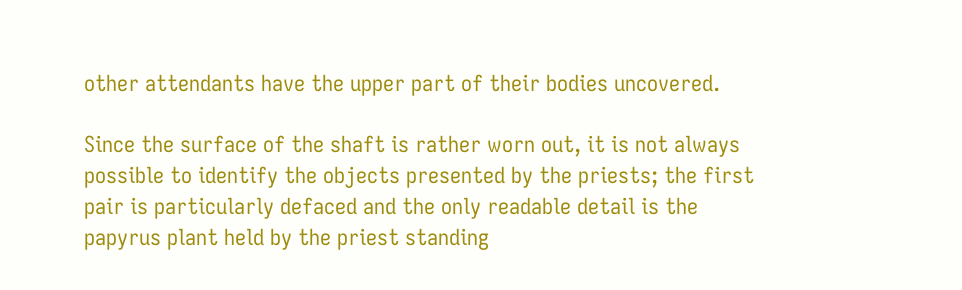other attendants have the upper part of their bodies uncovered.

Since the surface of the shaft is rather worn out, it is not always possible to identify the objects presented by the priests; the first pair is particularly defaced and the only readable detail is the papyrus plant held by the priest standing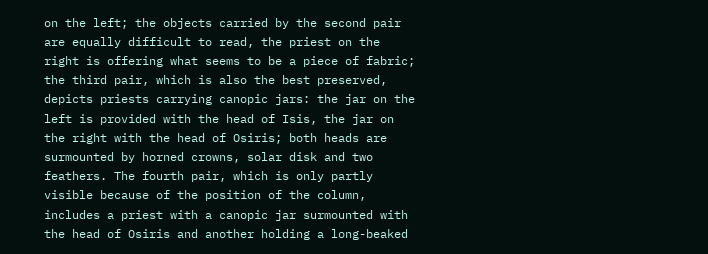on the left; the objects carried by the second pair are equally difficult to read, the priest on the right is offering what seems to be a piece of fabric; the third pair, which is also the best preserved, depicts priests carrying canopic jars: the jar on the left is provided with the head of Isis, the jar on the right with the head of Osiris; both heads are surmounted by horned crowns, solar disk and two feathers. The fourth pair, which is only partly visible because of the position of the column, includes a priest with a canopic jar surmounted with the head of Osiris and another holding a long-beaked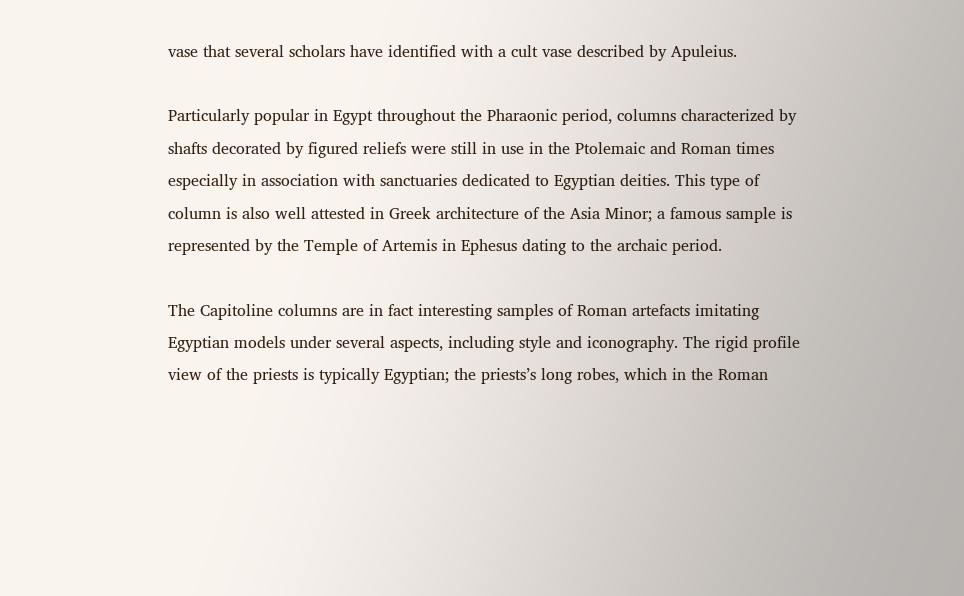vase that several scholars have identified with a cult vase described by Apuleius.

Particularly popular in Egypt throughout the Pharaonic period, columns characterized by shafts decorated by figured reliefs were still in use in the Ptolemaic and Roman times especially in association with sanctuaries dedicated to Egyptian deities. This type of column is also well attested in Greek architecture of the Asia Minor; a famous sample is represented by the Temple of Artemis in Ephesus dating to the archaic period.

The Capitoline columns are in fact interesting samples of Roman artefacts imitating Egyptian models under several aspects, including style and iconography. The rigid profile view of the priests is typically Egyptian; the priests’s long robes, which in the Roman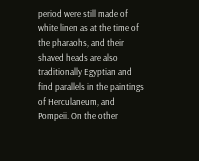period were still made of white linen as at the time of the pharaohs, and their shaved heads are also traditionally Egyptian and find parallels in the paintings of Herculaneum, and Pompeii. On the other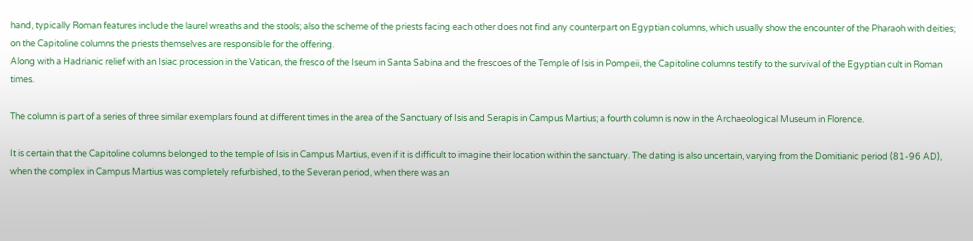hand, typically Roman features include the laurel wreaths and the stools; also the scheme of the priests facing each other does not find any counterpart on Egyptian columns, which usually show the encounter of the Pharaoh with deities; on the Capitoline columns the priests themselves are responsible for the offering.
Along with a Hadrianic relief with an Isiac procession in the Vatican, the fresco of the Iseum in Santa Sabina and the frescoes of the Temple of Isis in Pompeii, the Capitoline columns testify to the survival of the Egyptian cult in Roman times.

The column is part of a series of three similar exemplars found at different times in the area of the Sanctuary of Isis and Serapis in Campus Martius; a fourth column is now in the Archaeological Museum in Florence.

It is certain that the Capitoline columns belonged to the temple of Isis in Campus Martius, even if it is difficult to imagine their location within the sanctuary. The dating is also uncertain, varying from the Domitianic period (81-96 AD), when the complex in Campus Martius was completely refurbished, to the Severan period, when there was an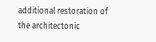additional restoration of the architectonic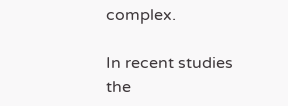complex.

In recent studies the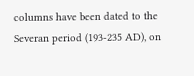columns have been dated to the Severan period (193-235 AD), on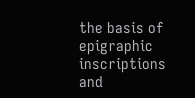the basis of epigraphic inscriptions and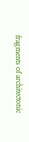fragments of architectonic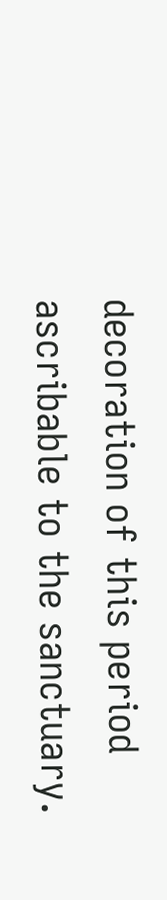decoration of this period ascribable to the sanctuary.